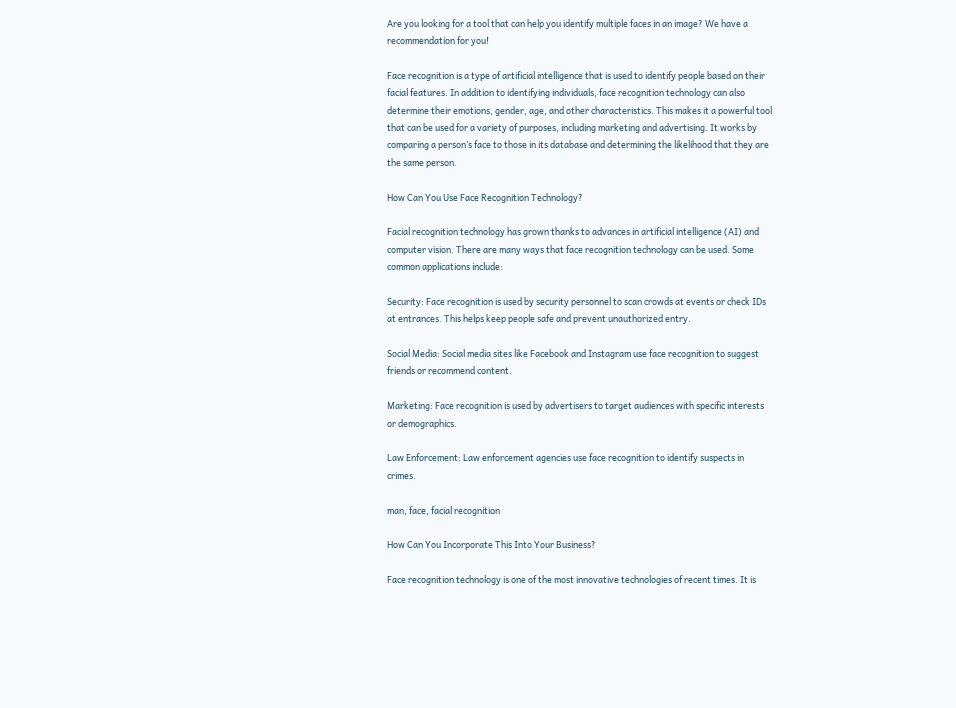Are you looking for a tool that can help you identify multiple faces in an image? We have a recommendation for you!

Face recognition is a type of artificial intelligence that is used to identify people based on their facial features. In addition to identifying individuals, face recognition technology can also determine their emotions, gender, age, and other characteristics. This makes it a powerful tool that can be used for a variety of purposes, including marketing and advertising. It works by comparing a person’s face to those in its database and determining the likelihood that they are the same person.

How Can You Use Face Recognition Technology?

Facial recognition technology has grown thanks to advances in artificial intelligence (AI) and computer vision. There are many ways that face recognition technology can be used. Some common applications include:

Security: Face recognition is used by security personnel to scan crowds at events or check IDs at entrances. This helps keep people safe and prevent unauthorized entry.

Social Media: Social media sites like Facebook and Instagram use face recognition to suggest friends or recommend content.

Marketing: Face recognition is used by advertisers to target audiences with specific interests or demographics.

Law Enforcement: Law enforcement agencies use face recognition to identify suspects in crimes.

man, face, facial recognition

How Can You Incorporate This Into Your Business?

Face recognition technology is one of the most innovative technologies of recent times. It is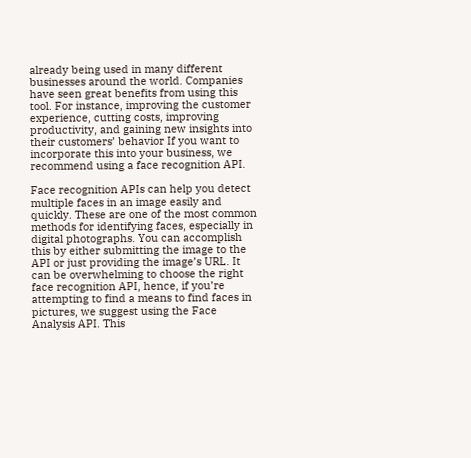already being used in many different businesses around the world. Companies have seen great benefits from using this tool. For instance, improving the customer experience, cutting costs, improving productivity, and gaining new insights into their customers’ behavior If you want to incorporate this into your business, we recommend using a face recognition API.

Face recognition APIs can help you detect multiple faces in an image easily and quickly. These are one of the most common methods for identifying faces, especially in digital photographs. You can accomplish this by either submitting the image to the API or just providing the image’s URL. It can be overwhelming to choose the right face recognition API, hence, if you’re attempting to find a means to find faces in pictures, we suggest using the Face Analysis API. This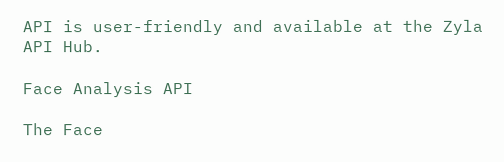API is user-friendly and available at the Zyla API Hub.

Face Analysis API

The Face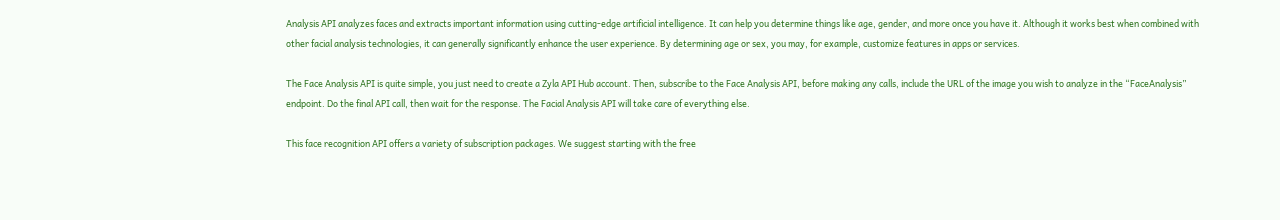Analysis API analyzes faces and extracts important information using cutting-edge artificial intelligence. It can help you determine things like age, gender, and more once you have it. Although it works best when combined with other facial analysis technologies, it can generally significantly enhance the user experience. By determining age or sex, you may, for example, customize features in apps or services.

The Face Analysis API is quite simple, you just need to create a Zyla API Hub account. Then, subscribe to the Face Analysis API, before making any calls, include the URL of the image you wish to analyze in the “FaceAnalysis” endpoint. Do the final API call, then wait for the response. The Facial Analysis API will take care of everything else.

This face recognition API offers a variety of subscription packages. We suggest starting with the free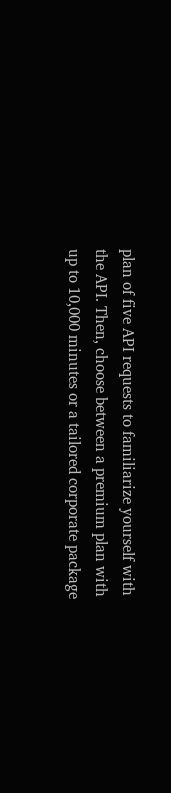plan of five API requests to familiarize yourself with the API. Then, choose between a premium plan with up to 10,000 minutes or a tailored corporate package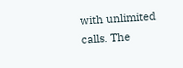with unlimited calls. The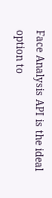Face Analysis API is the ideal option to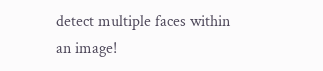detect multiple faces within an image!